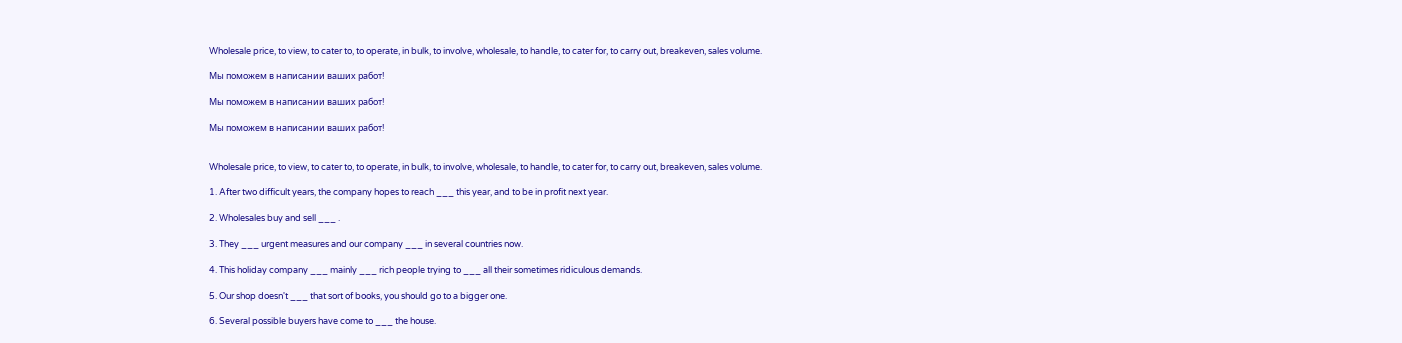Wholesale price, to view, to cater to, to operate, in bulk, to involve, wholesale, to handle, to cater for, to carry out, breakeven, sales volume.

Мы поможем в написании ваших работ!

Мы поможем в написании ваших работ!

Мы поможем в написании ваших работ!


Wholesale price, to view, to cater to, to operate, in bulk, to involve, wholesale, to handle, to cater for, to carry out, breakeven, sales volume.

1. After two difficult years, the company hopes to reach ___ this year, and to be in profit next year.

2. Wholesales buy and sell ___ .

3. They ___ urgent measures and our company ___ in several countries now.

4. This holiday company ___ mainly ___ rich people trying to ___ all their sometimes ridiculous demands.

5. Our shop doesn't ___ that sort of books, you should go to a bigger one.

6. Several possible buyers have come to ___ the house.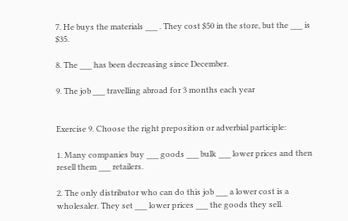7. He buys the materials ___ . They cost $50 in the store, but the ___ is $35.

8. The ___ has been decreasing since December.

9. The job ___ travelling abroad for 3 months each year


Exercise 9. Choose the right preposition or adverbial participle:

1. Many companies buy ___ goods ___ bulk ___ lower prices and then resell them ___ retailers.

2. The only distributor who can do this job ___ a lower cost is a wholesaler. They set ___ lower prices ___ the goods they sell.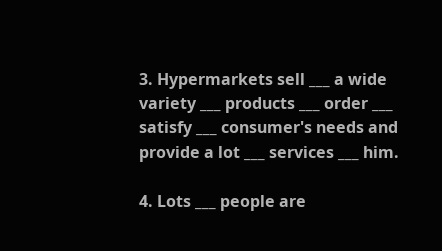3. Hypermarkets sell ___ a wide variety ___ products ___ order ___ satisfy ___ consumer's needs and provide a lot ___ services ___ him.

4. Lots ___ people are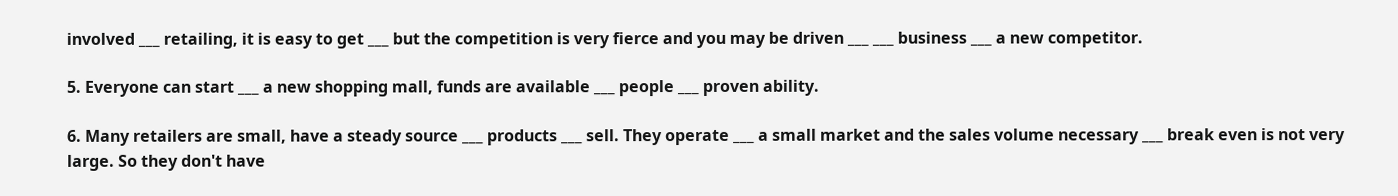involved ___ retailing, it is easy to get ___ but the competition is very fierce and you may be driven ___ ___ business ___ a new competitor.

5. Everyone can start ___ a new shopping mall, funds are available ___ people ___ proven ability.

6. Many retailers are small, have a steady source ___ products ___ sell. They operate ___ a small market and the sales volume necessary ___ break even is not very large. So they don't have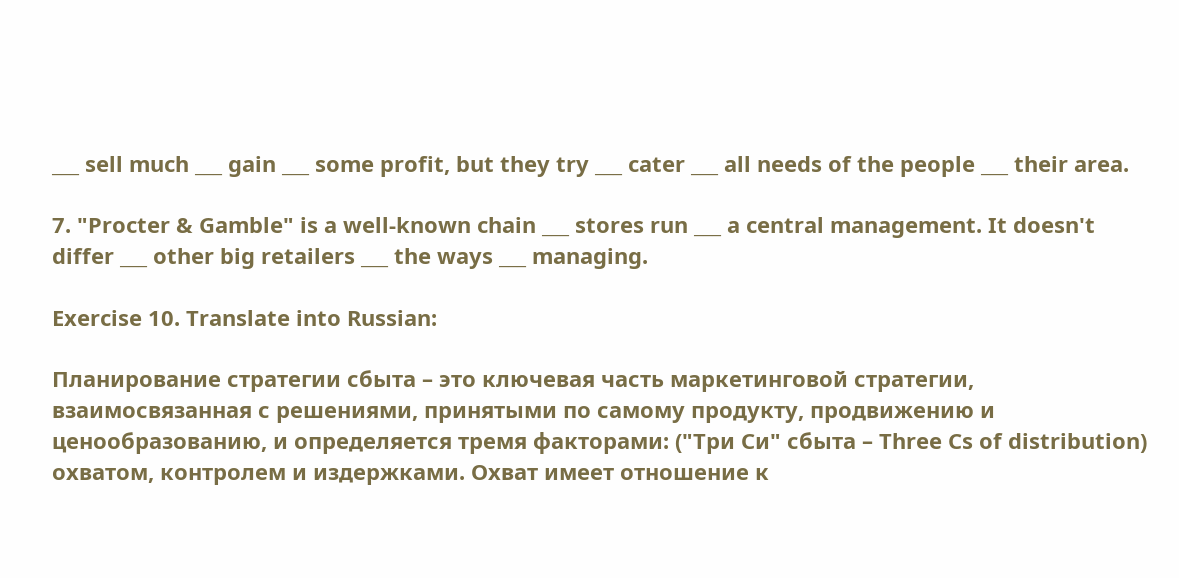___ sell much ___ gain ___ some profit, but they try ___ cater ___ all needs of the people ___ their area.

7. "Procter & Gamble" is a well-known chain ___ stores run ___ a central management. It doesn't differ ___ other big retailers ___ the ways ___ managing.

Exercise 10. Translate into Russian:

Планирование стратегии сбыта – это ключевая часть маркетинговой стратегии, взаимосвязанная с решениями, принятыми по самому продукту, продвижению и ценообразованию, и определяется тремя факторами: ("Три Си" сбыта – Three Cs of distribution) охватом, контролем и издержками. Охват имеет отношение к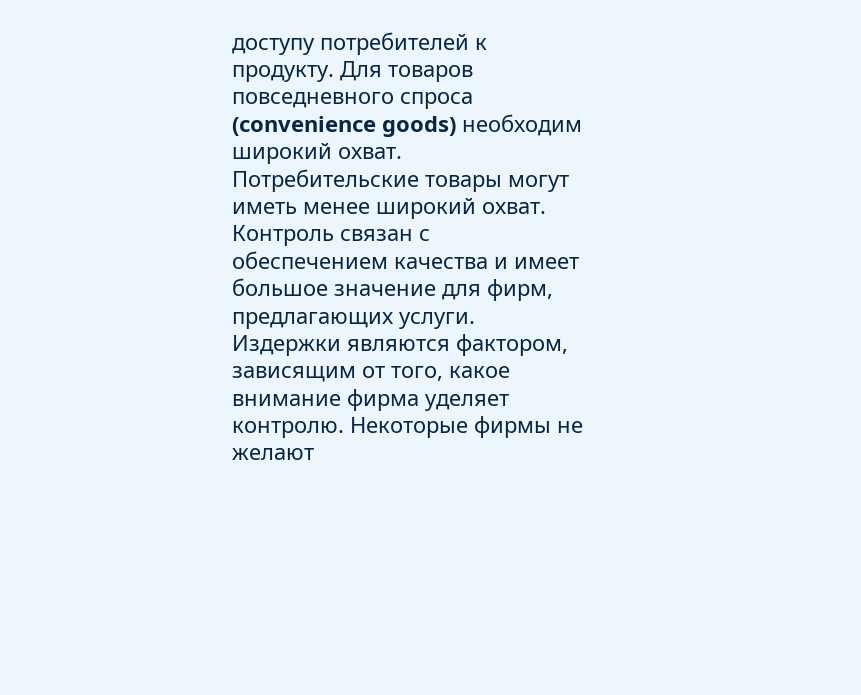доступу потребителей к продукту. Для товаров повседневного спроса (convenience goods) необходим широкий охват. Потребительские товары могут иметь менее широкий охват. Контроль связан с обеспечением качества и имеет большое значение для фирм, предлагающих услуги. Издержки являются фактором, зависящим от того, какое внимание фирма уделяет контролю. Некоторые фирмы не желают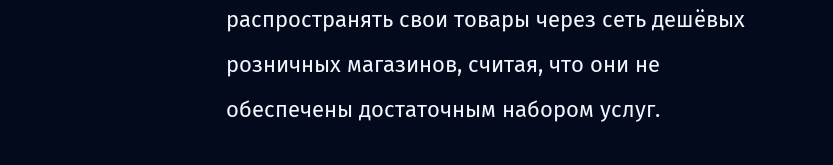распространять свои товары через сеть дешёвых розничных магазинов, считая, что они не обеспечены достаточным набором услуг.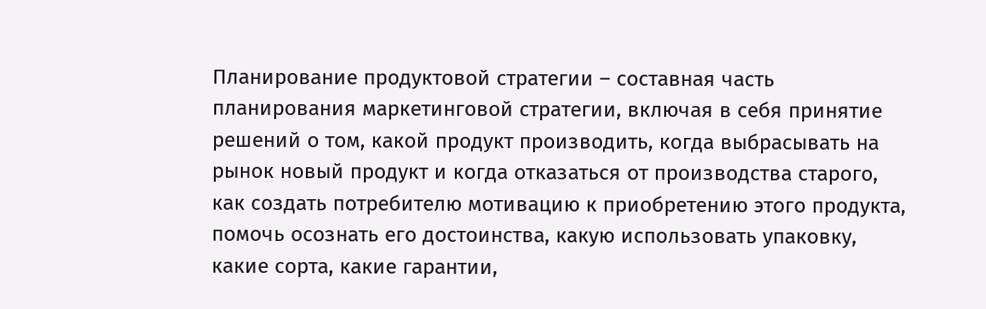Планирование продуктовой стратегии – составная часть планирования маркетинговой стратегии, включая в себя принятие решений о том, какой продукт производить, когда выбрасывать на рынок новый продукт и когда отказаться от производства старого, как создать потребителю мотивацию к приобретению этого продукта, помочь осознать его достоинства, какую использовать упаковку, какие сорта, какие гарантии,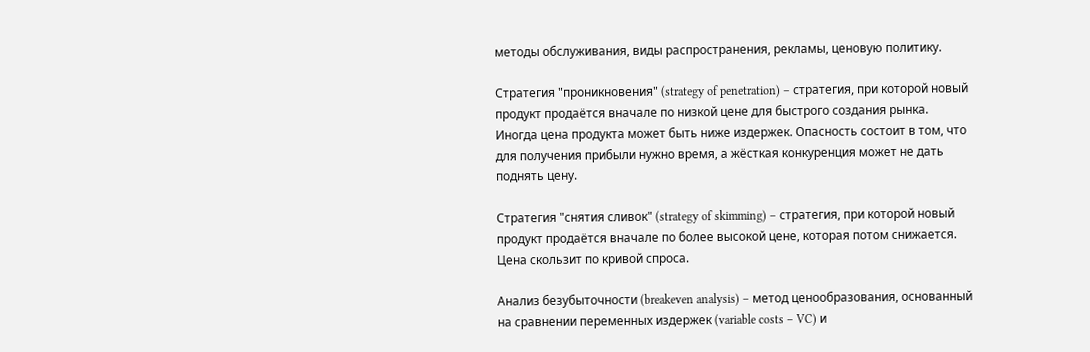методы обслуживания, виды распространения, рекламы, ценовую политику.

Стратегия "проникновения" (strategy of penetration) – стратегия, при которой новый продукт продаётся вначале по низкой цене для быстрого создания рынка. Иногда цена продукта может быть ниже издержек. Опасность состоит в том, что для получения прибыли нужно время, а жёсткая конкуренция может не дать поднять цену.

Стратегия "снятия сливок" (strategy of skimming) – стратегия, при которой новый продукт продаётся вначале по более высокой цене, которая потом снижается. Цена скользит по кривой спроса.

Анализ безубыточности (breakeven analysis) – метод ценообразования, основанный на сравнении переменных издержек (variable costs – VC) и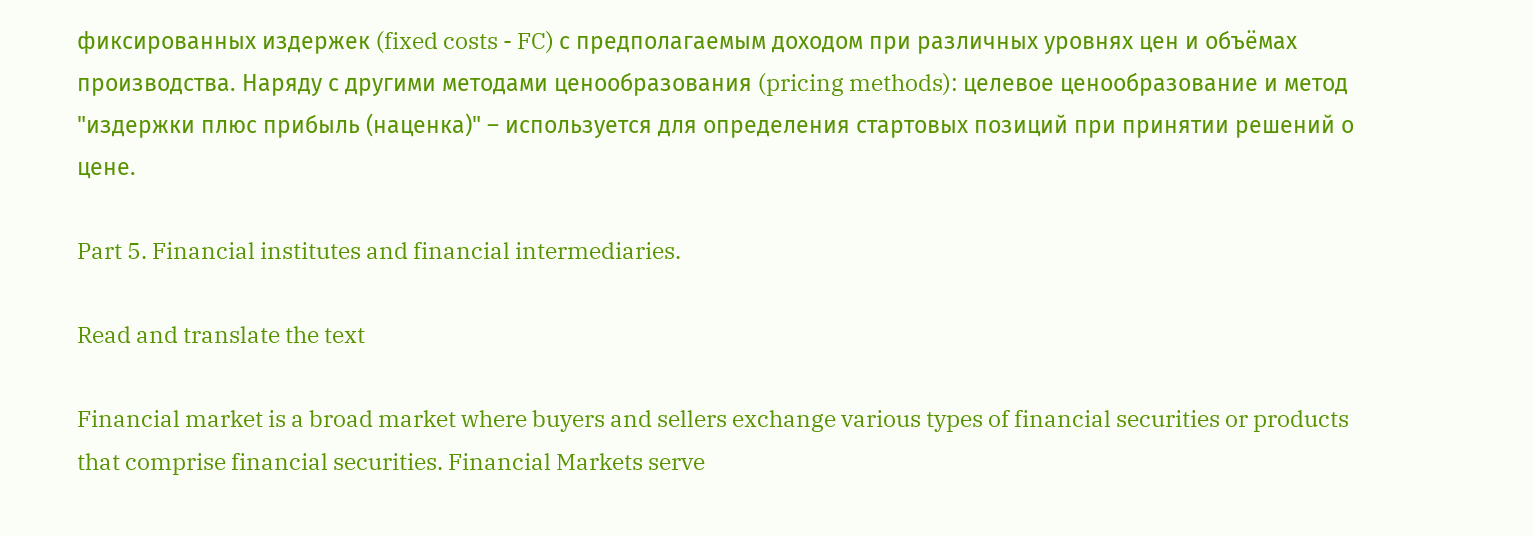фиксированных издержек (fixed costs - FC) с предполагаемым доходом при различных уровнях цен и объёмах производства. Наряду с другими методами ценообразования (pricing methods): целевое ценообразование и метод "издержки плюс прибыль (наценка)" – используется для определения стартовых позиций при принятии решений о цене.

Part 5. Financial institutes and financial intermediaries.

Read and translate the text

Financial market is a broad market where buyers and sellers exchange various types of financial securities or products that comprise financial securities. Financial Markets serve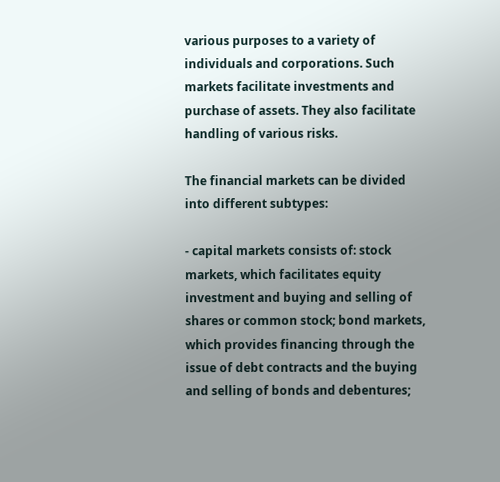various purposes to a variety of individuals and corporations. Such markets facilitate investments and purchase of assets. They also facilitate handling of various risks.

The financial markets can be divided into different subtypes:

- capital markets consists of: stock markets, which facilitates equity investment and buying and selling of shares or common stock; bond markets, which provides financing through the issue of debt contracts and the buying and selling of bonds and debentures;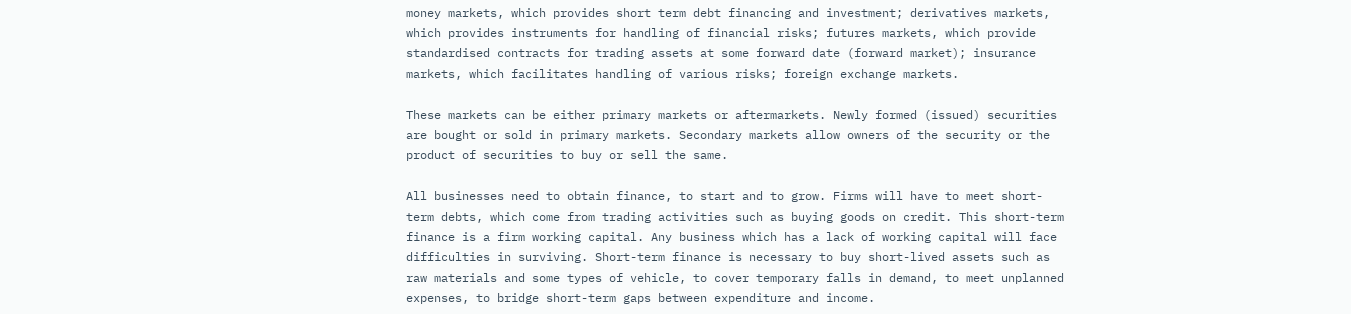money markets, which provides short term debt financing and investment; derivatives markets, which provides instruments for handling of financial risks; futures markets, which provide standardised contracts for trading assets at some forward date (forward market); insurance markets, which facilitates handling of various risks; foreign exchange markets.

These markets can be either primary markets or aftermarkets. Newly formed (issued) securities are bought or sold in primary markets. Secondary markets allow owners of the security or the product of securities to buy or sell the same.

All businesses need to obtain finance, to start and to grow. Firms will have to meet short-term debts, which come from trading activities such as buying goods on credit. This short-term finance is a firm working capital. Any business which has a lack of working capital will face difficulties in surviving. Short-term finance is necessary to buy short-lived assets such as raw materials and some types of vehicle, to cover temporary falls in demand, to meet unplanned expenses, to bridge short-term gaps between expenditure and income.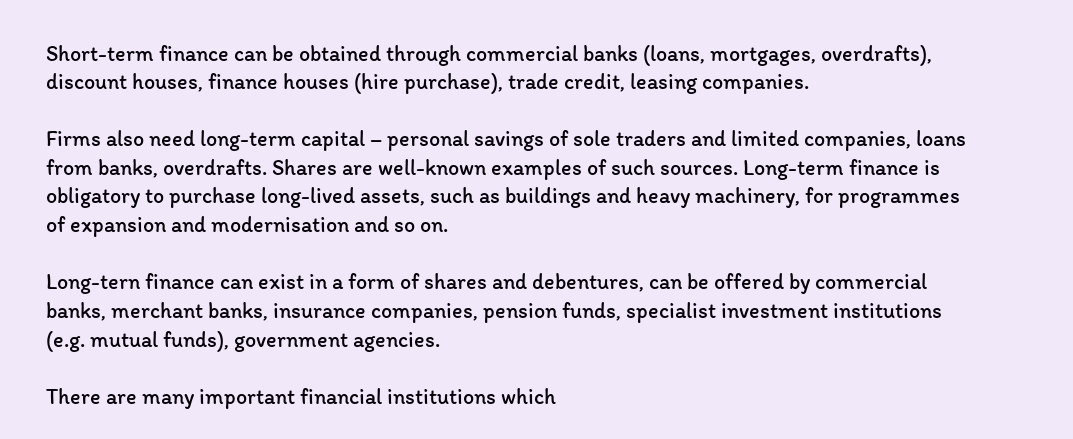Short-term finance can be obtained through commercial banks (loans, mortgages, overdrafts), discount houses, finance houses (hire purchase), trade credit, leasing companies.

Firms also need long-term capital – personal savings of sole traders and limited companies, loans from banks, overdrafts. Shares are well-known examples of such sources. Long-term finance is obligatory to purchase long-lived assets, such as buildings and heavy machinery, for programmes of expansion and modernisation and so on.

Long-tern finance can exist in a form of shares and debentures, can be offered by commercial banks, merchant banks, insurance companies, pension funds, specialist investment institutions (e.g. mutual funds), government agencies.

There are many important financial institutions which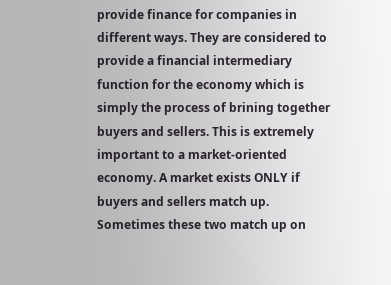provide finance for companies in different ways. They are considered to provide a financial intermediary function for the economy which is simply the process of brining together buyers and sellers. This is extremely important to a market-oriented economy. A market exists ONLY if buyers and sellers match up. Sometimes these two match up on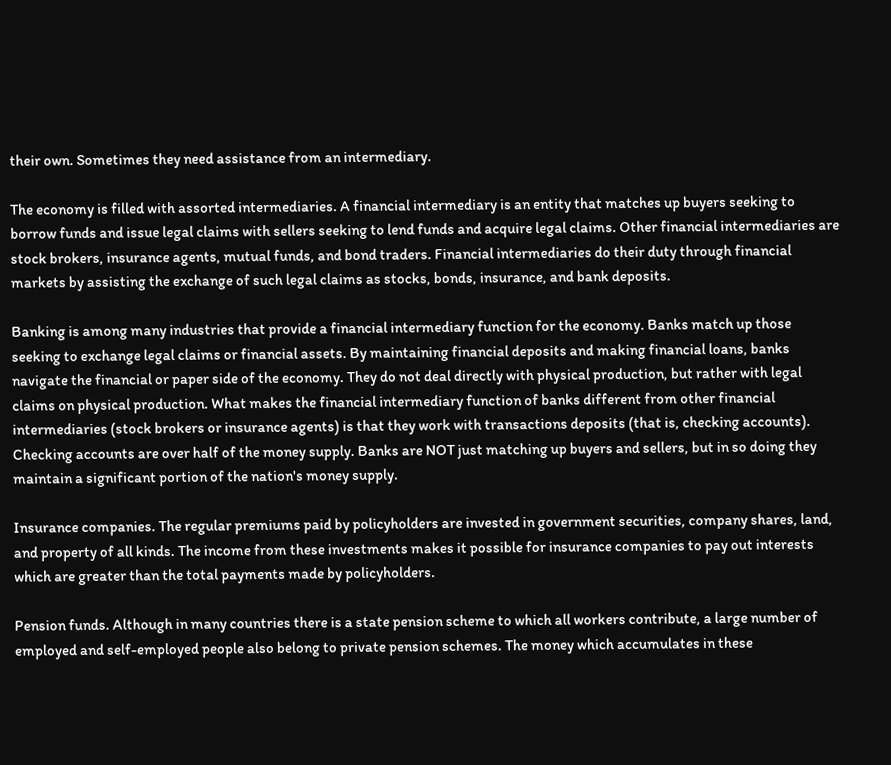their own. Sometimes they need assistance from an intermediary.

The economy is filled with assorted intermediaries. A financial intermediary is an entity that matches up buyers seeking to borrow funds and issue legal claims with sellers seeking to lend funds and acquire legal claims. Other financial intermediaries are stock brokers, insurance agents, mutual funds, and bond traders. Financial intermediaries do their duty through financial markets by assisting the exchange of such legal claims as stocks, bonds, insurance, and bank deposits.

Banking is among many industries that provide a financial intermediary function for the economy. Banks match up those seeking to exchange legal claims or financial assets. By maintaining financial deposits and making financial loans, banks navigate the financial or paper side of the economy. They do not deal directly with physical production, but rather with legal claims on physical production. What makes the financial intermediary function of banks different from other financial intermediaries (stock brokers or insurance agents) is that they work with transactions deposits (that is, checking accounts). Checking accounts are over half of the money supply. Banks are NOT just matching up buyers and sellers, but in so doing they maintain a significant portion of the nation's money supply.

Insurance companies. The regular premiums paid by policyholders are invested in government securities, company shares, land, and property of all kinds. The income from these investments makes it possible for insurance companies to pay out interests which are greater than the total payments made by policyholders.

Pension funds. Although in many countries there is a state pension scheme to which all workers contribute, a large number of employed and self-employed people also belong to private pension schemes. The money which accumulates in these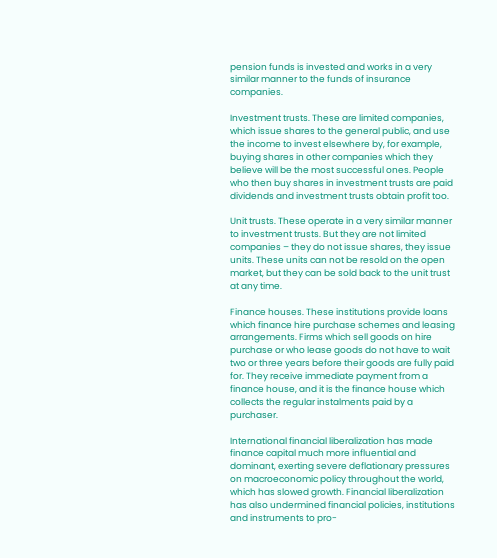pension funds is invested and works in a very similar manner to the funds of insurance companies.

Investment trusts. These are limited companies, which issue shares to the general public, and use the income to invest elsewhere by, for example, buying shares in other companies which they believe will be the most successful ones. People who then buy shares in investment trusts are paid dividends and investment trusts obtain profit too.

Unit trusts. These operate in a very similar manner to investment trusts. But they are not limited companies – they do not issue shares, they issue units. These units can not be resold on the open market, but they can be sold back to the unit trust at any time.

Finance houses. These institutions provide loans which finance hire purchase schemes and leasing arrangements. Firms which sell goods on hire purchase or who lease goods do not have to wait two or three years before their goods are fully paid for. They receive immediate payment from a finance house, and it is the finance house which collects the regular instalments paid by a purchaser.

International financial liberalization has made finance capital much more influential and dominant, exerting severe deflationary pressures on macroeconomic policy throughout the world, which has slowed growth. Financial liberalization has also undermined financial policies, institutions and instruments to pro-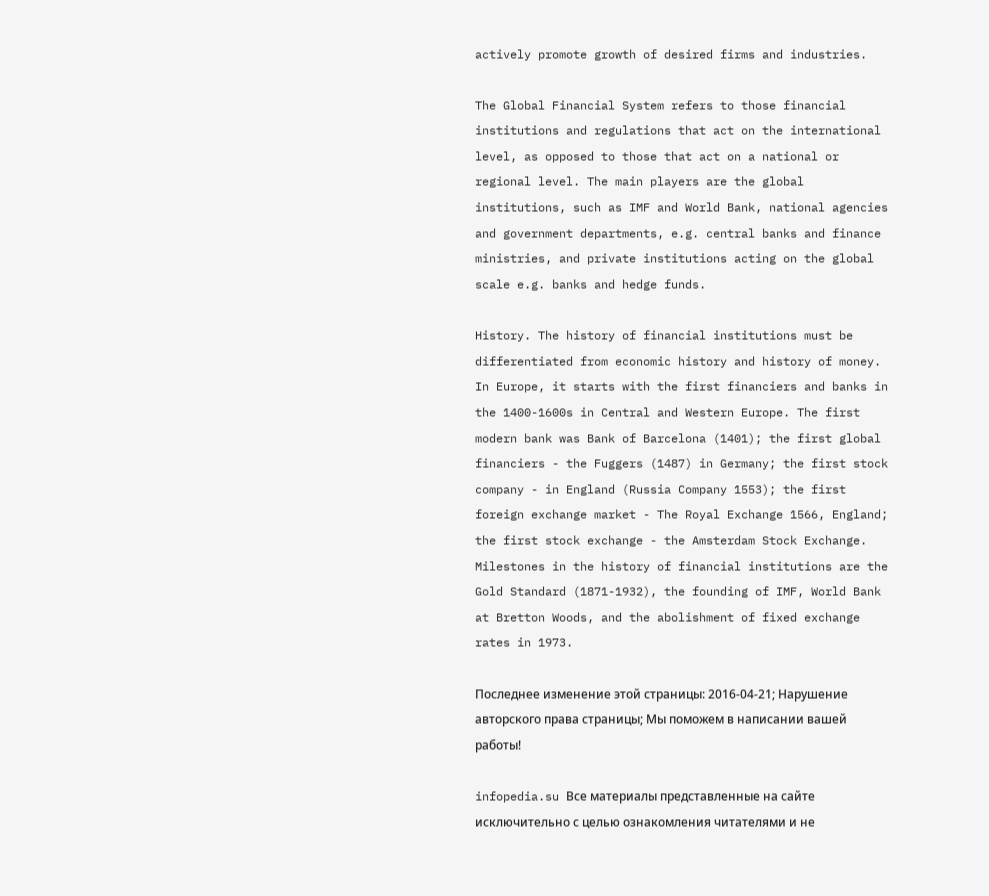actively promote growth of desired firms and industries.

The Global Financial System refers to those financial institutions and regulations that act on the international level, as opposed to those that act on a national or regional level. The main players are the global institutions, such as IMF and World Bank, national agencies and government departments, e.g. central banks and finance ministries, and private institutions acting on the global scale e.g. banks and hedge funds.

History. The history of financial institutions must be differentiated from economic history and history of money. In Europe, it starts with the first financiers and banks in the 1400-1600s in Central and Western Europe. The first modern bank was Bank of Barcelona (1401); the first global financiers - the Fuggers (1487) in Germany; the first stock company - in England (Russia Company 1553); the first foreign exchange market - The Royal Exchange 1566, England; the first stock exchange - the Amsterdam Stock Exchange. Milestones in the history of financial institutions are the Gold Standard (1871-1932), the founding of IMF, World Bank at Bretton Woods, and the abolishment of fixed exchange rates in 1973.

Последнее изменение этой страницы: 2016-04-21; Нарушение авторского права страницы; Мы поможем в написании вашей работы!

infopedia.su Все материалы представленные на сайте исключительно с целью ознакомления читателями и не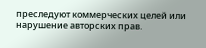преследуют коммерческих целей или нарушение авторских прав.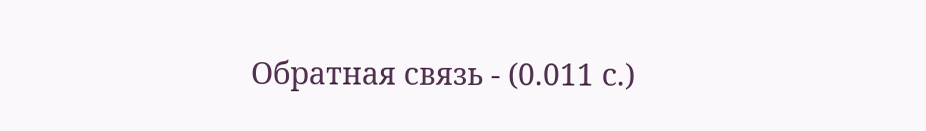Обратная связь - (0.011 с.)